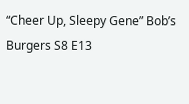“Cheer Up, Sleepy Gene” Bob’s Burgers S8 E13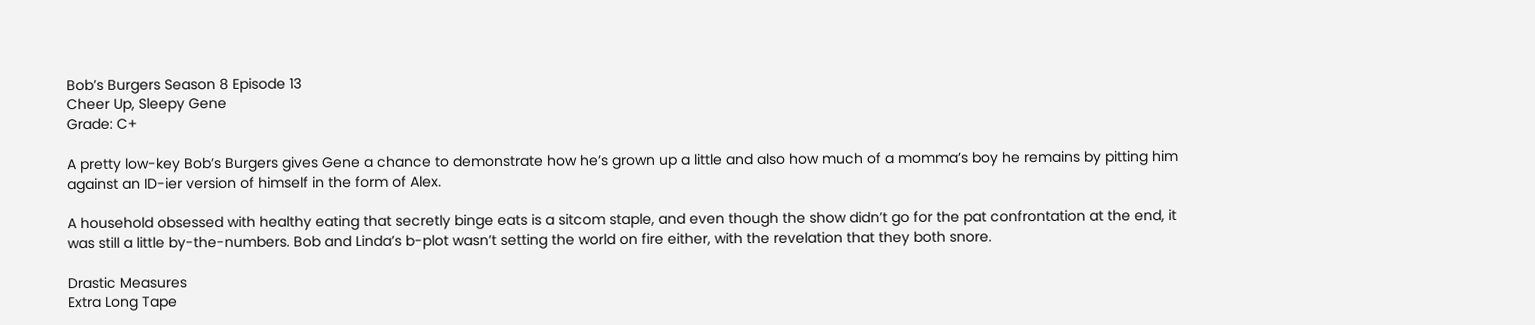Bob’s Burgers Season 8 Episode 13
Cheer Up, Sleepy Gene
Grade: C+

A pretty low-key Bob’s Burgers gives Gene a chance to demonstrate how he’s grown up a little and also how much of a momma’s boy he remains by pitting him against an ID-ier version of himself in the form of Alex.

A household obsessed with healthy eating that secretly binge eats is a sitcom staple, and even though the show didn’t go for the pat confrontation at the end, it was still a little by-the-numbers. Bob and Linda’s b-plot wasn’t setting the world on fire either, with the revelation that they both snore.

Drastic Measures
Extra Long Tape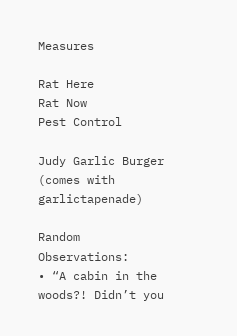Measures

Rat Here
Rat Now
Pest Control

Judy Garlic Burger (comes with garlictapenade)

Random Observations:
• “A cabin in the woods?! Didn’t you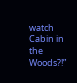watch Cabin in the Woods?!”